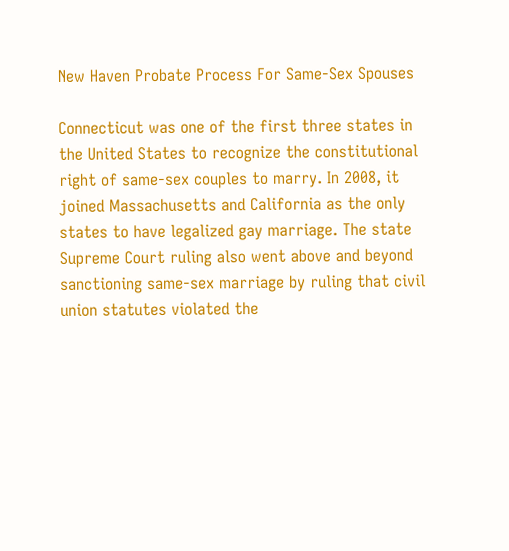New Haven Probate Process For Same-Sex Spouses

Connecticut was one of the first three states in the United States to recognize the constitutional right of same-sex couples to marry. In 2008, it joined Massachusetts and California as the only states to have legalized gay marriage. The state Supreme Court ruling also went above and beyond sanctioning same-sex marriage by ruling that civil union statutes violated the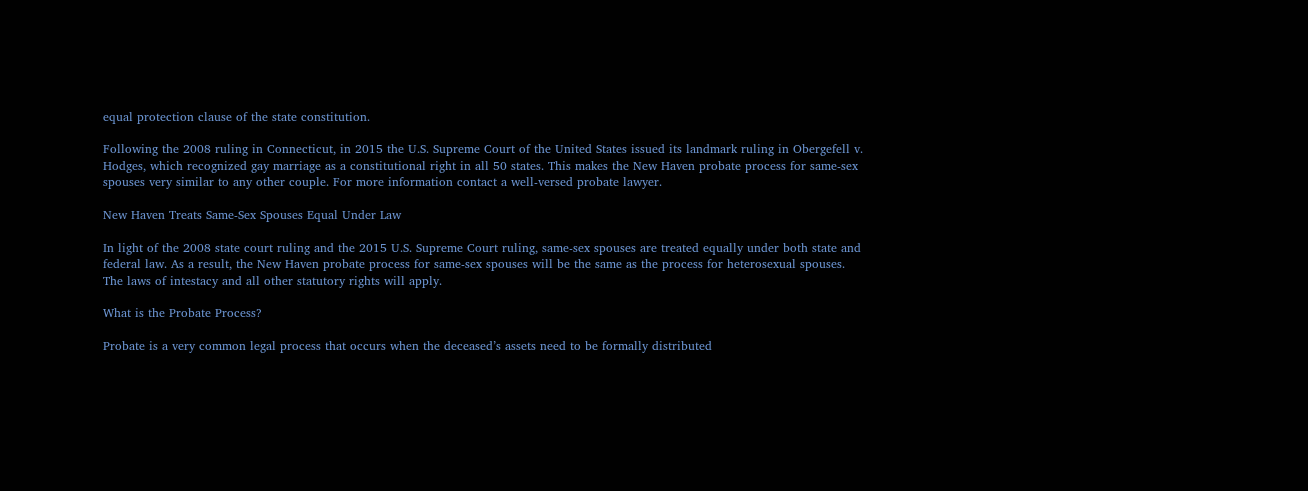equal protection clause of the state constitution.

Following the 2008 ruling in Connecticut, in 2015 the U.S. Supreme Court of the United States issued its landmark ruling in Obergefell v. Hodges, which recognized gay marriage as a constitutional right in all 50 states. This makes the New Haven probate process for same-sex spouses very similar to any other couple. For more information contact a well-versed probate lawyer.

New Haven Treats Same-Sex Spouses Equal Under Law

In light of the 2008 state court ruling and the 2015 U.S. Supreme Court ruling, same-sex spouses are treated equally under both state and federal law. As a result, the New Haven probate process for same-sex spouses will be the same as the process for heterosexual spouses. The laws of intestacy and all other statutory rights will apply.

What is the Probate Process?

Probate is a very common legal process that occurs when the deceased’s assets need to be formally distributed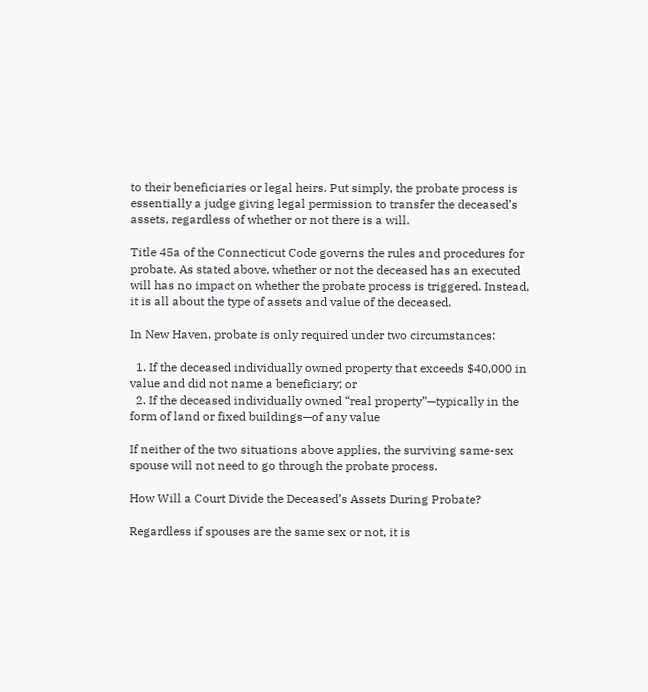to their beneficiaries or legal heirs. Put simply, the probate process is essentially a judge giving legal permission to transfer the deceased’s assets, regardless of whether or not there is a will.

Title 45a of the Connecticut Code governs the rules and procedures for probate. As stated above, whether or not the deceased has an executed will has no impact on whether the probate process is triggered. Instead, it is all about the type of assets and value of the deceased.

In New Haven, probate is only required under two circumstances:

  1. If the deceased individually owned property that exceeds $40,000 in value and did not name a beneficiary; or
  2. If the deceased individually owned “real property”—typically in the form of land or fixed buildings—of any value

If neither of the two situations above applies, the surviving same-sex spouse will not need to go through the probate process.

How Will a Court Divide the Deceased’s Assets During Probate?

Regardless if spouses are the same sex or not, it is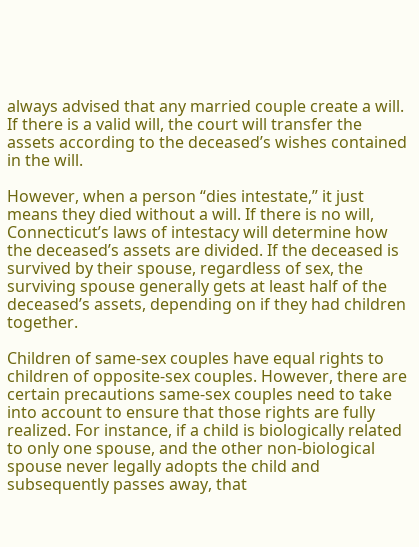always advised that any married couple create a will. If there is a valid will, the court will transfer the assets according to the deceased’s wishes contained in the will.

However, when a person “dies intestate,” it just means they died without a will. If there is no will, Connecticut’s laws of intestacy will determine how the deceased’s assets are divided. If the deceased is survived by their spouse, regardless of sex, the surviving spouse generally gets at least half of the deceased’s assets, depending on if they had children together.

Children of same-sex couples have equal rights to children of opposite-sex couples. However, there are certain precautions same-sex couples need to take into account to ensure that those rights are fully realized. For instance, if a child is biologically related to only one spouse, and the other non-biological spouse never legally adopts the child and subsequently passes away, that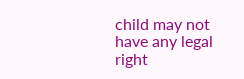child may not have any legal right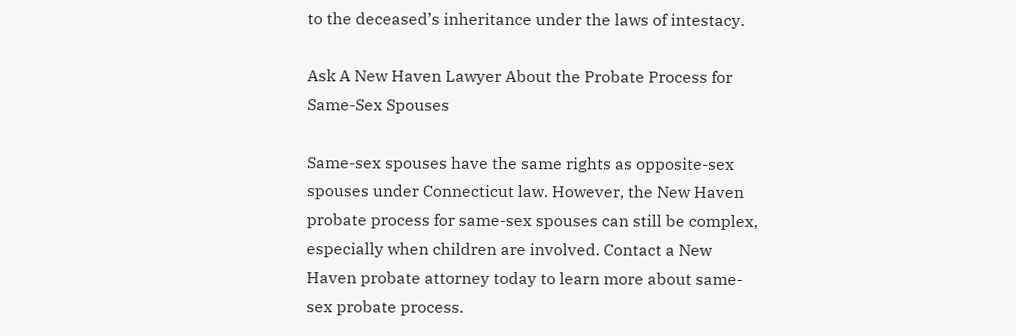to the deceased’s inheritance under the laws of intestacy.

Ask A New Haven Lawyer About the Probate Process for Same-Sex Spouses

Same-sex spouses have the same rights as opposite-sex spouses under Connecticut law. However, the New Haven probate process for same-sex spouses can still be complex, especially when children are involved. Contact a New Haven probate attorney today to learn more about same-sex probate process.